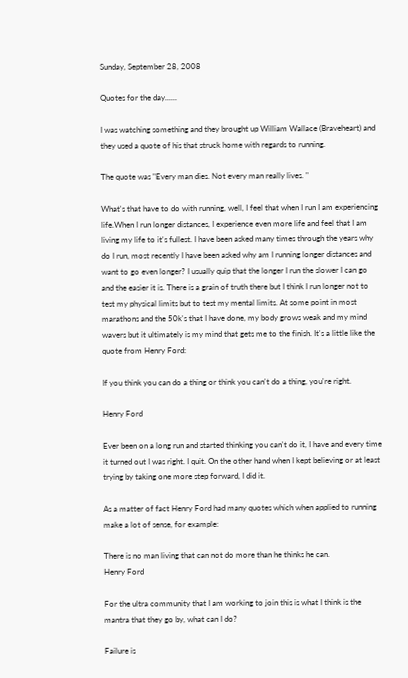Sunday, September 28, 2008

Quotes for the day......

I was watching something and they brought up William Wallace (Braveheart) and they used a quote of his that struck home with regards to running.

The quote was "Every man dies. Not every man really lives. "

What's that have to do with running, well, I feel that when I run I am experiencing life.When I run longer distances, I experience even more life and feel that I am living my life to it's fullest. I have been asked many times through the years why do I run, most recently I have been asked why am I running longer distances and want to go even longer? I usually quip that the longer I run the slower I can go and the easier it is. There is a grain of truth there but I think I run longer not to test my physical limits but to test my mental limits. At some point in most marathons and the 50k's that I have done, my body grows weak and my mind wavers but it ultimately is my mind that gets me to the finish. It's a little like the quote from Henry Ford:

If you think you can do a thing or think you can't do a thing, you're right.

Henry Ford

Ever been on a long run and started thinking you can't do it, I have and every time it turned out I was right. I quit. On the other hand when I kept believing or at least trying by taking one more step forward, I did it.

As a matter of fact Henry Ford had many quotes which when applied to running make a lot of sense, for example:

There is no man living that can not do more than he thinks he can.
Henry Ford

For the ultra community that I am working to join this is what I think is the mantra that they go by, what can I do?

Failure is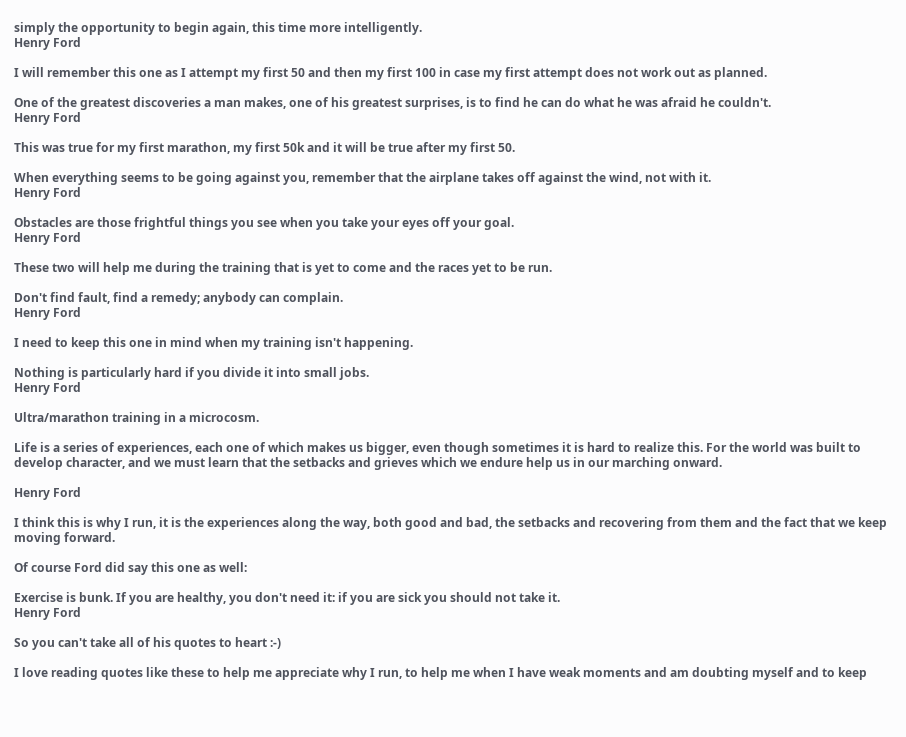simply the opportunity to begin again, this time more intelligently.
Henry Ford

I will remember this one as I attempt my first 50 and then my first 100 in case my first attempt does not work out as planned.

One of the greatest discoveries a man makes, one of his greatest surprises, is to find he can do what he was afraid he couldn't.
Henry Ford

This was true for my first marathon, my first 50k and it will be true after my first 50.

When everything seems to be going against you, remember that the airplane takes off against the wind, not with it.
Henry Ford

Obstacles are those frightful things you see when you take your eyes off your goal.
Henry Ford

These two will help me during the training that is yet to come and the races yet to be run.

Don't find fault, find a remedy; anybody can complain.
Henry Ford

I need to keep this one in mind when my training isn't happening.

Nothing is particularly hard if you divide it into small jobs.
Henry Ford

Ultra/marathon training in a microcosm.

Life is a series of experiences, each one of which makes us bigger, even though sometimes it is hard to realize this. For the world was built to develop character, and we must learn that the setbacks and grieves which we endure help us in our marching onward.

Henry Ford

I think this is why I run, it is the experiences along the way, both good and bad, the setbacks and recovering from them and the fact that we keep moving forward.

Of course Ford did say this one as well:

Exercise is bunk. If you are healthy, you don't need it: if you are sick you should not take it.
Henry Ford

So you can't take all of his quotes to heart :-)

I love reading quotes like these to help me appreciate why I run, to help me when I have weak moments and am doubting myself and to keep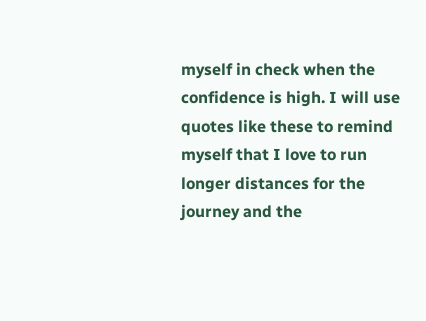myself in check when the confidence is high. I will use quotes like these to remind myself that I love to run longer distances for the journey and the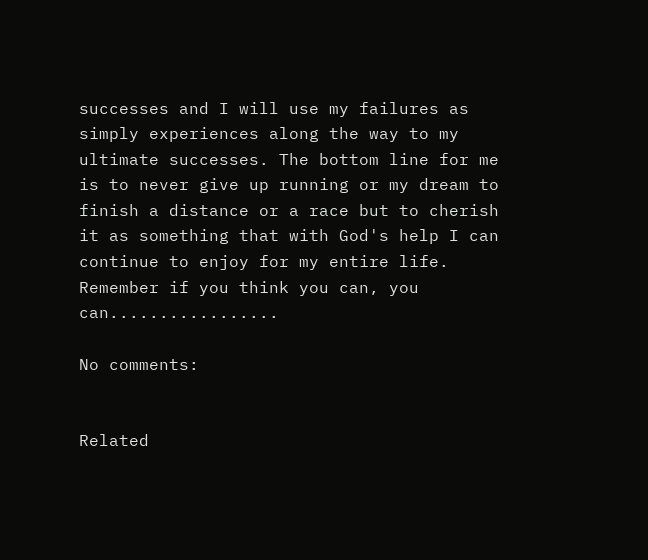successes and I will use my failures as simply experiences along the way to my ultimate successes. The bottom line for me is to never give up running or my dream to finish a distance or a race but to cherish it as something that with God's help I can continue to enjoy for my entire life. Remember if you think you can, you can.................

No comments:


Related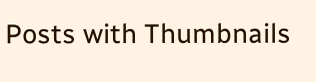Posts with Thumbnails